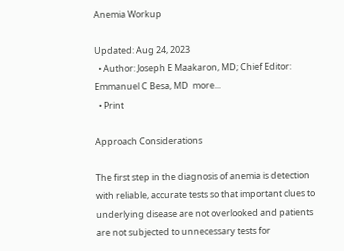Anemia Workup

Updated: Aug 24, 2023
  • Author: Joseph E Maakaron, MD; Chief Editor: Emmanuel C Besa, MD  more...
  • Print

Approach Considerations

The first step in the diagnosis of anemia is detection with reliable, accurate tests so that important clues to underlying disease are not overlooked and patients are not subjected to unnecessary tests for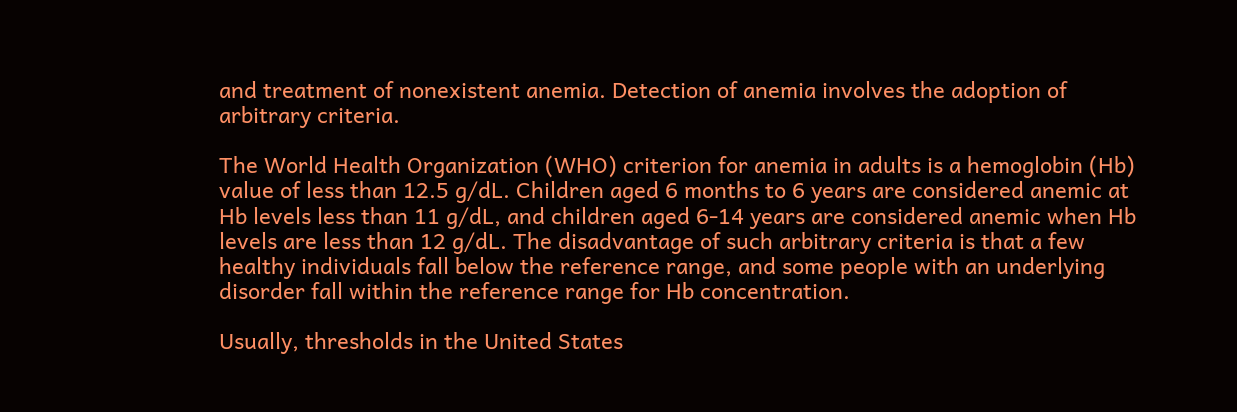and treatment of nonexistent anemia. Detection of anemia involves the adoption of arbitrary criteria.

The World Health Organization (WHO) criterion for anemia in adults is a hemoglobin (Hb) value of less than 12.5 g/dL. Children aged 6 months to 6 years are considered anemic at Hb levels less than 11 g/dL, and children aged 6-14 years are considered anemic when Hb levels are less than 12 g/dL. The disadvantage of such arbitrary criteria is that a few healthy individuals fall below the reference range, and some people with an underlying disorder fall within the reference range for Hb concentration.

Usually, thresholds in the United States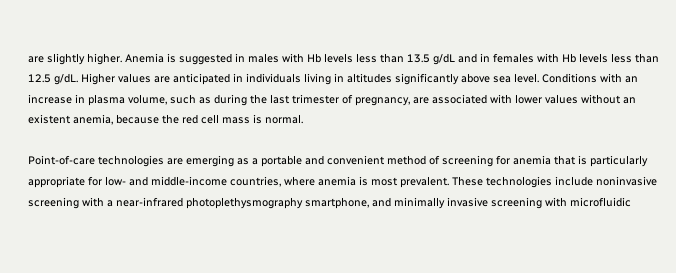are slightly higher. Anemia is suggested in males with Hb levels less than 13.5 g/dL and in females with Hb levels less than 12.5 g/dL. Higher values are anticipated in individuals living in altitudes significantly above sea level. Conditions with an increase in plasma volume, such as during the last trimester of pregnancy, are associated with lower values without an existent anemia, because the red cell mass is normal.

Point-of-care technologies are emerging as a portable and convenient method of screening for anemia that is particularly appropriate for low- and middle-income countries, where anemia is most prevalent. These technologies include noninvasive screening with a near-infrared photoplethysmography smartphone, and minimally invasive screening with microfluidic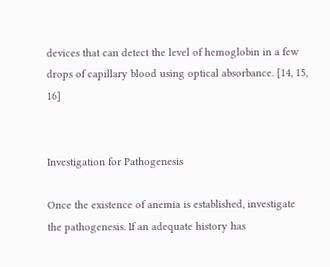devices that can detect the level of hemoglobin in a few drops of capillary blood using optical absorbance. [14, 15, 16]


Investigation for Pathogenesis

Once the existence of anemia is established, investigate the pathogenesis. If an adequate history has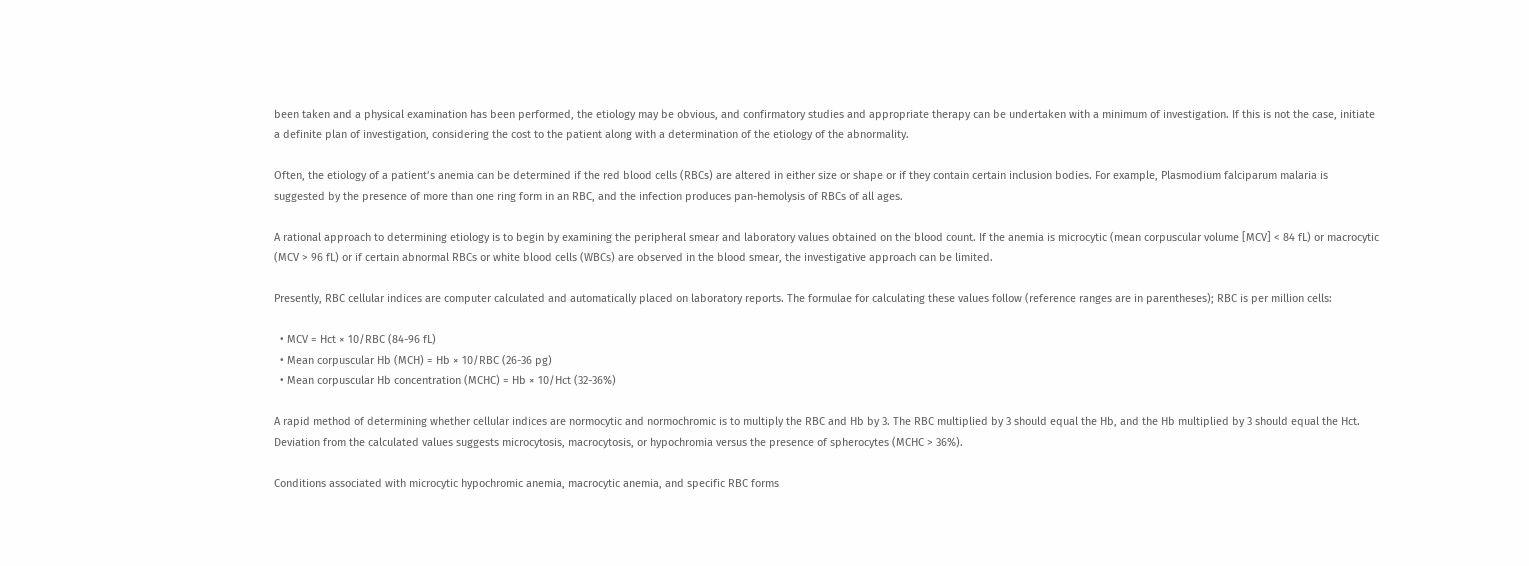been taken and a physical examination has been performed, the etiology may be obvious, and confirmatory studies and appropriate therapy can be undertaken with a minimum of investigation. If this is not the case, initiate a definite plan of investigation, considering the cost to the patient along with a determination of the etiology of the abnormality.

Often, the etiology of a patient’s anemia can be determined if the red blood cells (RBCs) are altered in either size or shape or if they contain certain inclusion bodies. For example, Plasmodium falciparum malaria is suggested by the presence of more than one ring form in an RBC, and the infection produces pan-hemolysis of RBCs of all ages.

A rational approach to determining etiology is to begin by examining the peripheral smear and laboratory values obtained on the blood count. If the anemia is microcytic (mean corpuscular volume [MCV] < 84 fL) or macrocytic (MCV > 96 fL) or if certain abnormal RBCs or white blood cells (WBCs) are observed in the blood smear, the investigative approach can be limited.

Presently, RBC cellular indices are computer calculated and automatically placed on laboratory reports. The formulae for calculating these values follow (reference ranges are in parentheses); RBC is per million cells:

  • MCV = Hct × 10/RBC (84-96 fL)
  • Mean corpuscular Hb (MCH) = Hb × 10/RBC (26-36 pg)
  • Mean corpuscular Hb concentration (MCHC) = Hb × 10/Hct (32-36%)

A rapid method of determining whether cellular indices are normocytic and normochromic is to multiply the RBC and Hb by 3. The RBC multiplied by 3 should equal the Hb, and the Hb multiplied by 3 should equal the Hct. Deviation from the calculated values suggests microcytosis, macrocytosis, or hypochromia versus the presence of spherocytes (MCHC > 36%).

Conditions associated with microcytic hypochromic anemia, macrocytic anemia, and specific RBC forms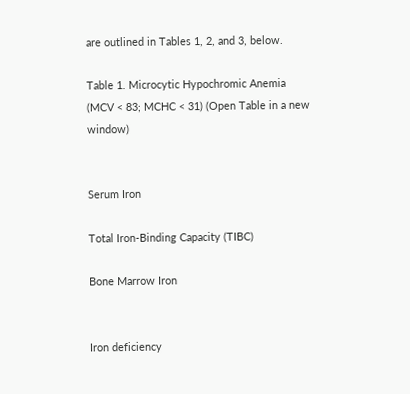are outlined in Tables 1, 2, and 3, below.

Table 1. Microcytic Hypochromic Anemia (MCV < 83; MCHC < 31) (Open Table in a new window)


Serum Iron

Total Iron-Binding Capacity (TIBC)

Bone Marrow Iron


Iron deficiency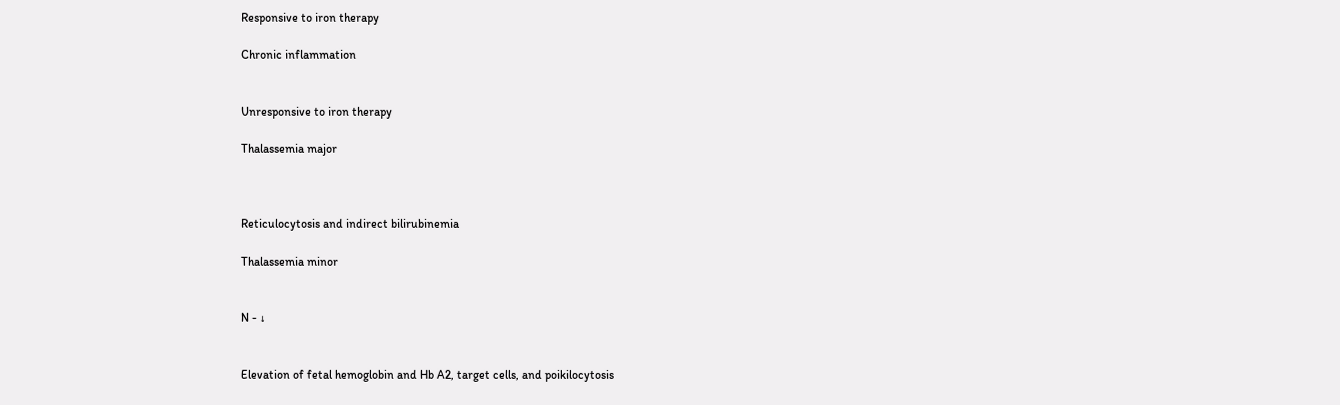Responsive to iron therapy

Chronic inflammation


Unresponsive to iron therapy

Thalassemia major



Reticulocytosis and indirect bilirubinemia

Thalassemia minor


N - ↓


Elevation of fetal hemoglobin and Hb A2, target cells, and poikilocytosis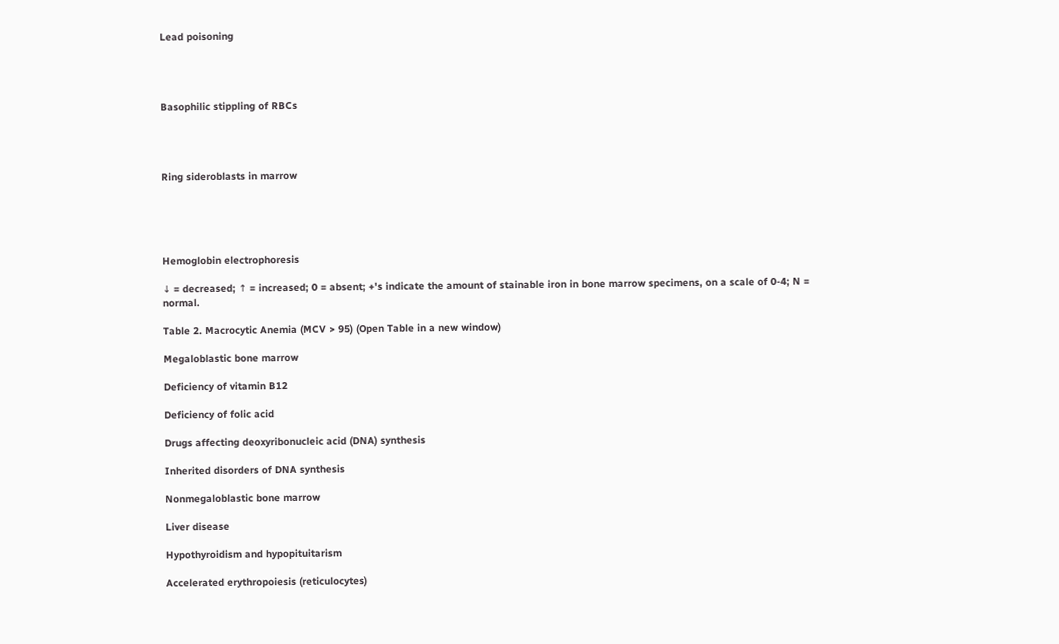Lead poisoning




Basophilic stippling of RBCs




Ring sideroblasts in marrow





Hemoglobin electrophoresis

↓ = decreased; ↑ = increased; 0 = absent; +'s indicate the amount of stainable iron in bone marrow specimens, on a scale of 0-4; N = normal.

Table 2. Macrocytic Anemia (MCV > 95) (Open Table in a new window)

Megaloblastic bone marrow

Deficiency of vitamin B12

Deficiency of folic acid

Drugs affecting deoxyribonucleic acid (DNA) synthesis

Inherited disorders of DNA synthesis

Nonmegaloblastic bone marrow

Liver disease

Hypothyroidism and hypopituitarism

Accelerated erythropoiesis (reticulocytes)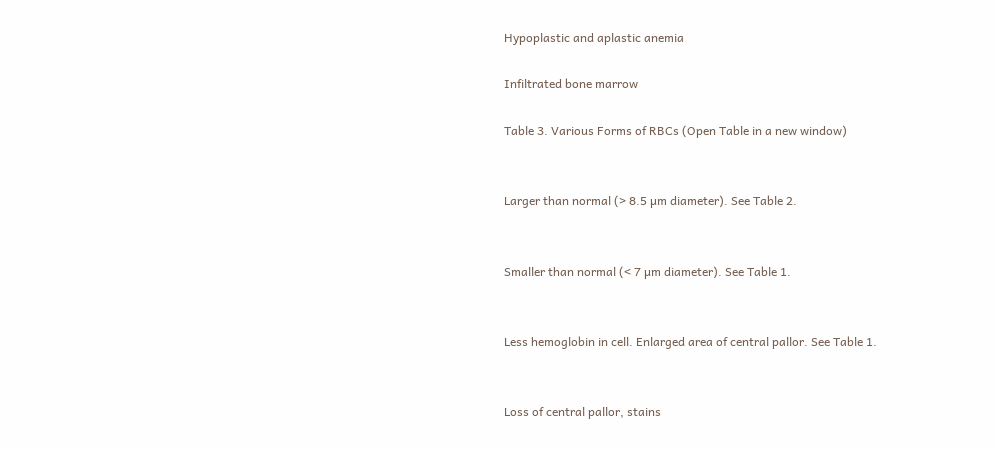Hypoplastic and aplastic anemia

Infiltrated bone marrow

Table 3. Various Forms of RBCs (Open Table in a new window)


Larger than normal (> 8.5 µm diameter). See Table 2.


Smaller than normal (< 7 µm diameter). See Table 1.


Less hemoglobin in cell. Enlarged area of central pallor. See Table 1.


Loss of central pallor, stains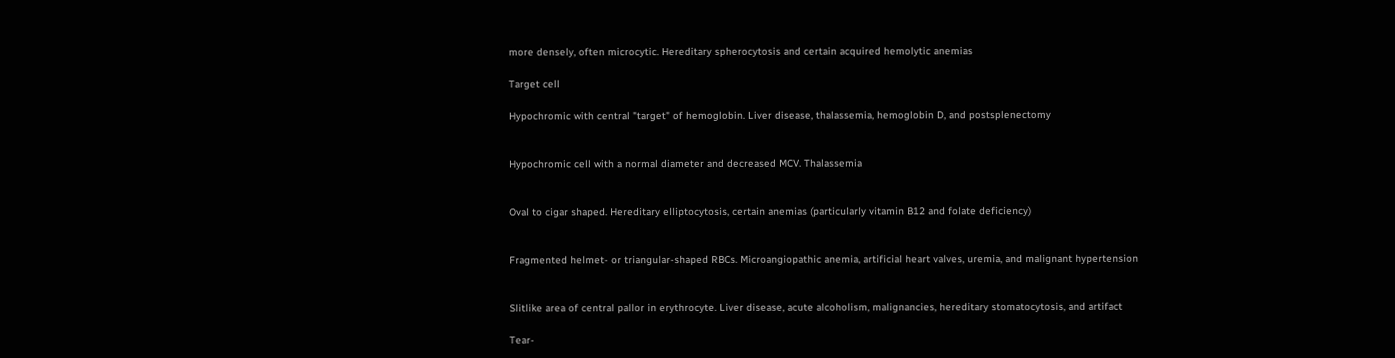more densely, often microcytic. Hereditary spherocytosis and certain acquired hemolytic anemias

Target cell

Hypochromic with central "target" of hemoglobin. Liver disease, thalassemia, hemoglobin D, and postsplenectomy


Hypochromic cell with a normal diameter and decreased MCV. Thalassemia


Oval to cigar shaped. Hereditary elliptocytosis, certain anemias (particularly vitamin B12 and folate deficiency)


Fragmented helmet- or triangular-shaped RBCs. Microangiopathic anemia, artificial heart valves, uremia, and malignant hypertension


Slitlike area of central pallor in erythrocyte. Liver disease, acute alcoholism, malignancies, hereditary stomatocytosis, and artifact

Tear-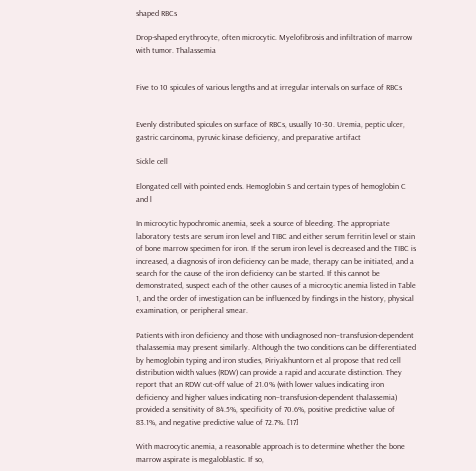shaped RBCs

Drop-shaped erythrocyte, often microcytic. Myelofibrosis and infiltration of marrow with tumor. Thalassemia


Five to 10 spicules of various lengths and at irregular intervals on surface of RBCs


Evenly distributed spicules on surface of RBCs, usually 10-30. Uremia, peptic ulcer, gastric carcinoma, pyruvic kinase deficiency, and preparative artifact

Sickle cell

Elongated cell with pointed ends. Hemoglobin S and certain types of hemoglobin C and l

In microcytic hypochromic anemia, seek a source of bleeding. The appropriate laboratory tests are serum iron level and TIBC and either serum ferritin level or stain of bone marrow specimen for iron. If the serum iron level is decreased and the TIBC is increased, a diagnosis of iron deficiency can be made, therapy can be initiated, and a search for the cause of the iron deficiency can be started. If this cannot be demonstrated, suspect each of the other causes of a microcytic anemia listed in Table 1, and the order of investigation can be influenced by findings in the history, physical examination, or peripheral smear.

Patients with iron deficiency and those with undiagnosed non–transfusion-dependent thalassemia may present similarly. Although the two conditions can be differentiated by hemoglobin typing and iron studies, Piriyakhuntorn et al propose that red cell distribution width values (RDW) can provide a rapid and accurate distinction. They report that an RDW cut-off value of 21.0% (with lower values indicating iron deficiency and higher values indicating non–transfusion-dependent thalassemia) provided a sensitivity of 84.5%, specificity of 70.6%, positive predictive value of 83.1%, and negative predictive value of 72.7%. [17]

With macrocytic anemia, a reasonable approach is to determine whether the bone marrow aspirate is megaloblastic. If so,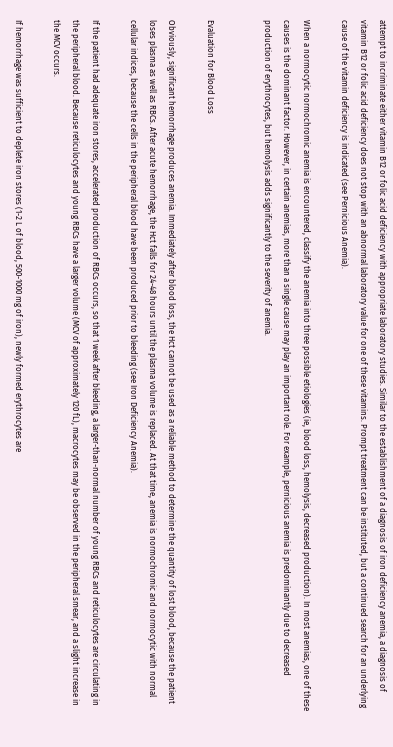attempt to incriminate either vitamin B12 or folic acid deficiency with appropriate laboratory studies. Similar to the establishment of a diagnosis of iron deficiency anemia, a diagnosis of vitamin B12 or folic acid deficiency does not stop with an abnormal laboratory value for one of these vitamins. Prompt treatment can be instituted, but a continued search for an underlying cause of the vitamin deficiency is indicated (see Pernicious Anemia).

When a normocytic normochromic anemia is encountered, classify the anemia into three possible etiologies (ie, blood loss, hemolysis, decreased production). In most anemias, one of these causes is the dominant factor. However, in certain anemias, more than a single cause may play an important role. For example, pernicious anemia is predominantly due to decreased production of erythrocytes, but hemolysis adds significantly to the severity of anemia.


Evaluation for Blood Loss

Obviously, significant hemorrhage produces anemia. Immediately after blood loss, the Hct cannot be used as a reliable method to determine the quantity of lost blood, because the patient loses plasma as well as RBCs. After acute hemorrhage, the Hct falls for 24-48 hours until the plasma volume is replaced. At that time, anemia is normochromic and normocytic with normal cellular indices, because the cells in the peripheral blood have been produced prior to bleeding (see Iron Deficiency Anemia).

If the patient had adequate iron stores, accelerated production of RBCs occurs, so that 1 week after bleeding, a larger-than-normal number of young RBCs and reticulocytes are circulating in the peripheral blood. Because reticulocytes and young RBCs have a larger volume (MCV of approximately 120 fL), macrocytes may be observed in the peripheral smear, and a slight increase in the MCV occurs.

If hemorrhage was sufficient to deplete iron stores (1-2 L of blood, 500-1000 mg of iron), newly formed erythrocytes are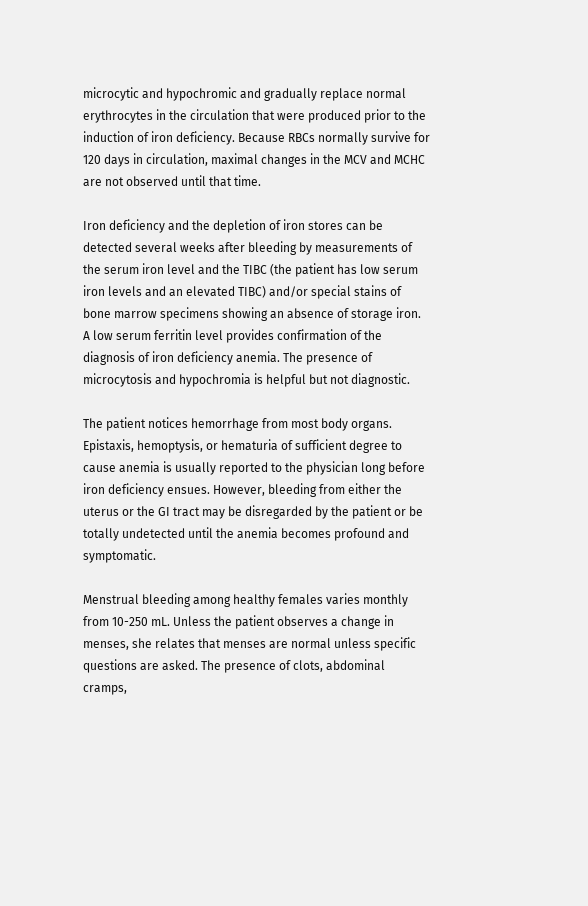microcytic and hypochromic and gradually replace normal erythrocytes in the circulation that were produced prior to the induction of iron deficiency. Because RBCs normally survive for 120 days in circulation, maximal changes in the MCV and MCHC are not observed until that time.

Iron deficiency and the depletion of iron stores can be detected several weeks after bleeding by measurements of the serum iron level and the TIBC (the patient has low serum iron levels and an elevated TIBC) and/or special stains of bone marrow specimens showing an absence of storage iron. A low serum ferritin level provides confirmation of the diagnosis of iron deficiency anemia. The presence of microcytosis and hypochromia is helpful but not diagnostic.

The patient notices hemorrhage from most body organs. Epistaxis, hemoptysis, or hematuria of sufficient degree to cause anemia is usually reported to the physician long before iron deficiency ensues. However, bleeding from either the uterus or the GI tract may be disregarded by the patient or be totally undetected until the anemia becomes profound and symptomatic.

Menstrual bleeding among healthy females varies monthly from 10-250 mL. Unless the patient observes a change in menses, she relates that menses are normal unless specific questions are asked. The presence of clots, abdominal cramps,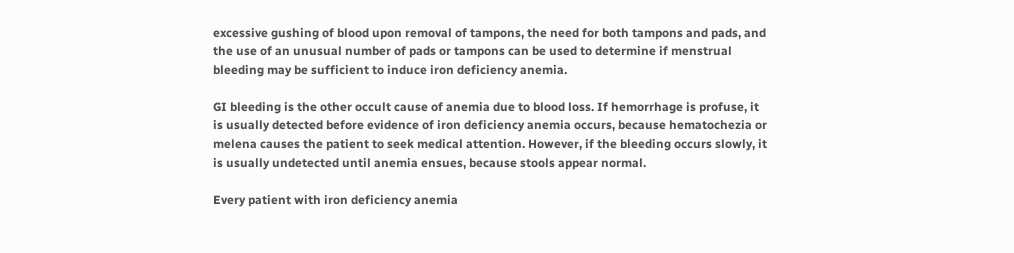excessive gushing of blood upon removal of tampons, the need for both tampons and pads, and the use of an unusual number of pads or tampons can be used to determine if menstrual bleeding may be sufficient to induce iron deficiency anemia.

GI bleeding is the other occult cause of anemia due to blood loss. If hemorrhage is profuse, it is usually detected before evidence of iron deficiency anemia occurs, because hematochezia or melena causes the patient to seek medical attention. However, if the bleeding occurs slowly, it is usually undetected until anemia ensues, because stools appear normal.

Every patient with iron deficiency anemia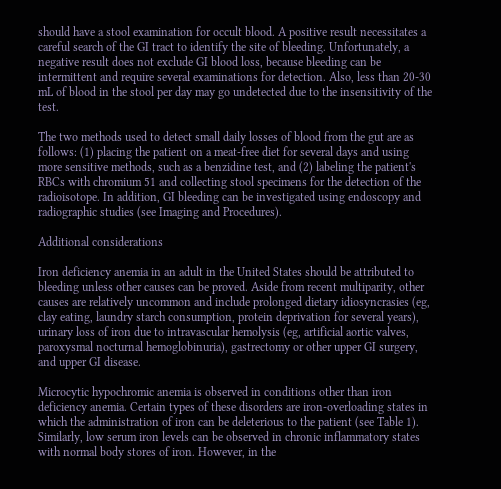should have a stool examination for occult blood. A positive result necessitates a careful search of the GI tract to identify the site of bleeding. Unfortunately, a negative result does not exclude GI blood loss, because bleeding can be intermittent and require several examinations for detection. Also, less than 20-30 mL of blood in the stool per day may go undetected due to the insensitivity of the test.

The two methods used to detect small daily losses of blood from the gut are as follows: (1) placing the patient on a meat-free diet for several days and using more sensitive methods, such as a benzidine test, and (2) labeling the patient's RBCs with chromium 51 and collecting stool specimens for the detection of the radioisotope. In addition, GI bleeding can be investigated using endoscopy and radiographic studies (see Imaging and Procedures).

Additional considerations

Iron deficiency anemia in an adult in the United States should be attributed to bleeding unless other causes can be proved. Aside from recent multiparity, other causes are relatively uncommon and include prolonged dietary idiosyncrasies (eg, clay eating, laundry starch consumption, protein deprivation for several years), urinary loss of iron due to intravascular hemolysis (eg, artificial aortic valves, paroxysmal nocturnal hemoglobinuria), gastrectomy or other upper GI surgery, and upper GI disease.

Microcytic hypochromic anemia is observed in conditions other than iron deficiency anemia. Certain types of these disorders are iron-overloading states in which the administration of iron can be deleterious to the patient (see Table 1). Similarly, low serum iron levels can be observed in chronic inflammatory states with normal body stores of iron. However, in the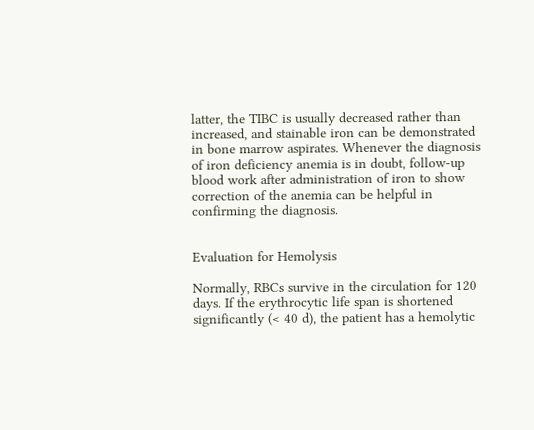latter, the TIBC is usually decreased rather than increased, and stainable iron can be demonstrated in bone marrow aspirates. Whenever the diagnosis of iron deficiency anemia is in doubt, follow-up blood work after administration of iron to show correction of the anemia can be helpful in confirming the diagnosis.


Evaluation for Hemolysis

Normally, RBCs survive in the circulation for 120 days. If the erythrocytic life span is shortened significantly (< 40 d), the patient has a hemolytic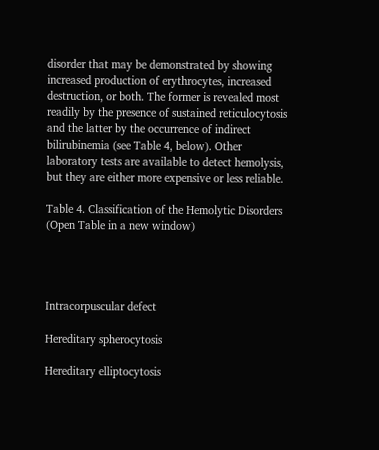disorder that may be demonstrated by showing increased production of erythrocytes, increased destruction, or both. The former is revealed most readily by the presence of sustained reticulocytosis and the latter by the occurrence of indirect bilirubinemia (see Table 4, below). Other laboratory tests are available to detect hemolysis, but they are either more expensive or less reliable.

Table 4. Classification of the Hemolytic Disorders (Open Table in a new window)




Intracorpuscular defect

Hereditary spherocytosis

Hereditary elliptocytosis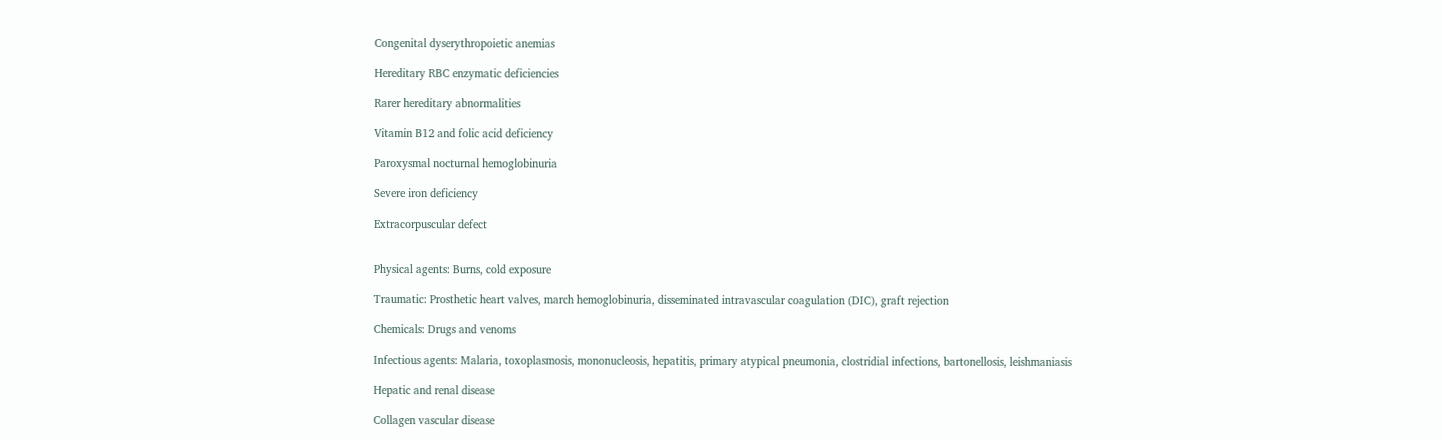Congenital dyserythropoietic anemias

Hereditary RBC enzymatic deficiencies

Rarer hereditary abnormalities

Vitamin B12 and folic acid deficiency

Paroxysmal nocturnal hemoglobinuria

Severe iron deficiency

Extracorpuscular defect


Physical agents: Burns, cold exposure

Traumatic: Prosthetic heart valves, march hemoglobinuria, disseminated intravascular coagulation (DIC), graft rejection

Chemicals: Drugs and venoms

Infectious agents: Malaria, toxoplasmosis, mononucleosis, hepatitis, primary atypical pneumonia, clostridial infections, bartonellosis, leishmaniasis

Hepatic and renal disease

Collagen vascular disease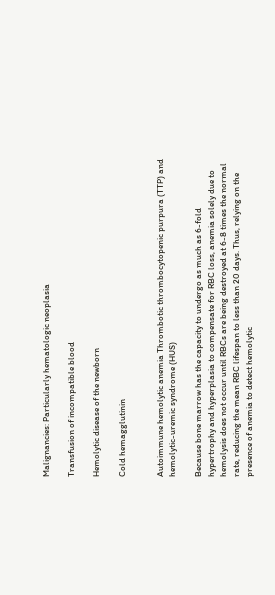Malignancies: Particularly hematologic neoplasia

Transfusion of incompatible blood

Hemolytic disease of the newborn

Cold hemagglutinin


Autoimmune hemolytic anemia Thrombotic thrombocytopenic purpura (TTP) and hemolytic-uremic syndrome (HUS)

Because bone marrow has the capacity to undergo as much as 6-fold hypertrophy and hyperplasia to compensate for RBC loss, anemia solely due to hemolysis does not occur until RBCs are being destroyed at 6-8 times the normal rate, reducing the mean RBC lifespan to less than 20 days. Thus, relying on the presence of anemia to detect hemolytic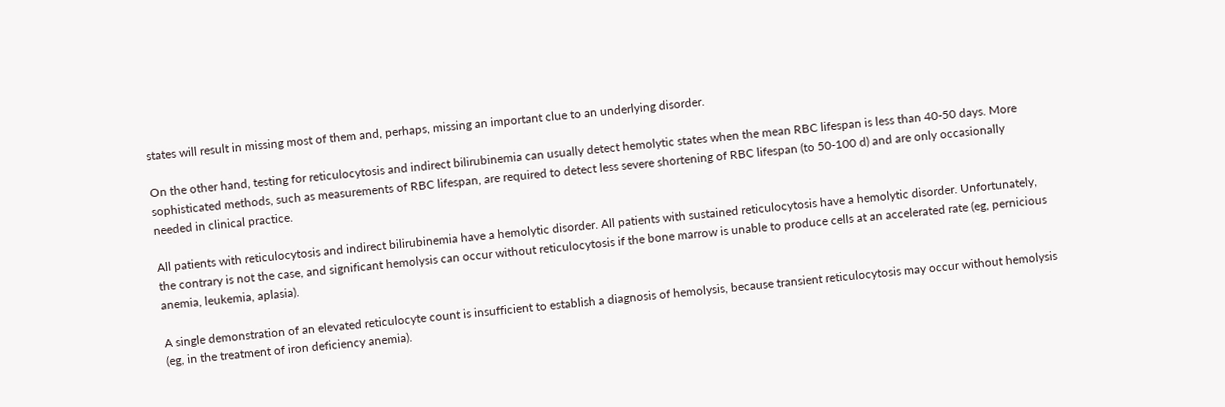states will result in missing most of them and, perhaps, missing an important clue to an underlying disorder.

On the other hand, testing for reticulocytosis and indirect bilirubinemia can usually detect hemolytic states when the mean RBC lifespan is less than 40-50 days. More sophisticated methods, such as measurements of RBC lifespan, are required to detect less severe shortening of RBC lifespan (to 50-100 d) and are only occasionally needed in clinical practice.

All patients with reticulocytosis and indirect bilirubinemia have a hemolytic disorder. All patients with sustained reticulocytosis have a hemolytic disorder. Unfortunately, the contrary is not the case, and significant hemolysis can occur without reticulocytosis if the bone marrow is unable to produce cells at an accelerated rate (eg, pernicious anemia, leukemia, aplasia).

A single demonstration of an elevated reticulocyte count is insufficient to establish a diagnosis of hemolysis, because transient reticulocytosis may occur without hemolysis (eg, in the treatment of iron deficiency anemia).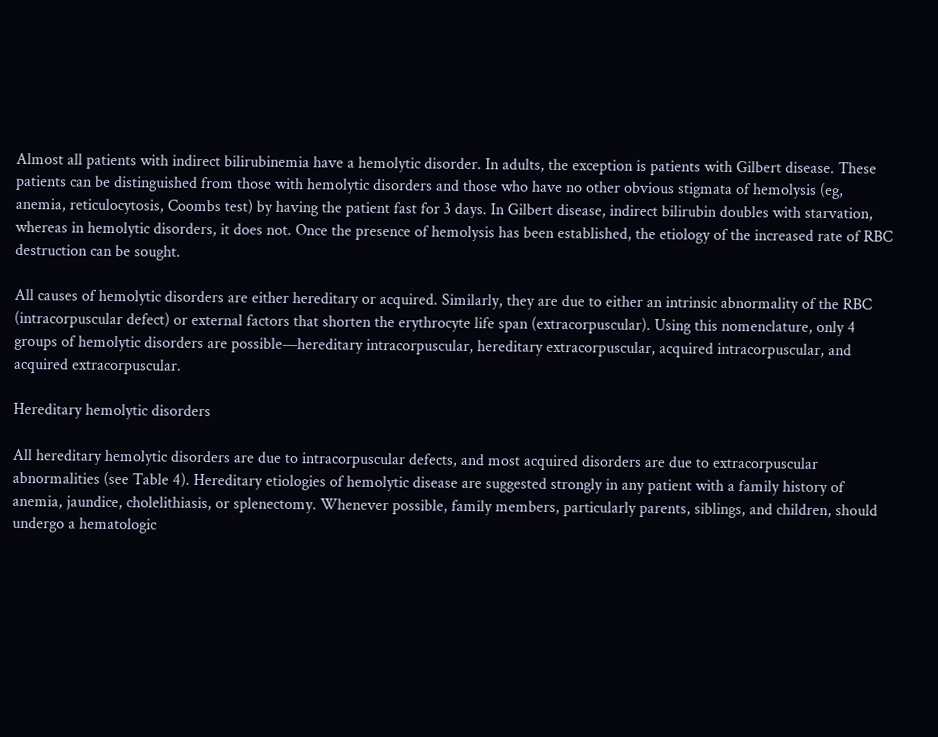Almost all patients with indirect bilirubinemia have a hemolytic disorder. In adults, the exception is patients with Gilbert disease. These patients can be distinguished from those with hemolytic disorders and those who have no other obvious stigmata of hemolysis (eg, anemia, reticulocytosis, Coombs test) by having the patient fast for 3 days. In Gilbert disease, indirect bilirubin doubles with starvation, whereas in hemolytic disorders, it does not. Once the presence of hemolysis has been established, the etiology of the increased rate of RBC destruction can be sought.

All causes of hemolytic disorders are either hereditary or acquired. Similarly, they are due to either an intrinsic abnormality of the RBC (intracorpuscular defect) or external factors that shorten the erythrocyte life span (extracorpuscular). Using this nomenclature, only 4 groups of hemolytic disorders are possible—hereditary intracorpuscular, hereditary extracorpuscular, acquired intracorpuscular, and acquired extracorpuscular.

Hereditary hemolytic disorders

All hereditary hemolytic disorders are due to intracorpuscular defects, and most acquired disorders are due to extracorpuscular abnormalities (see Table 4). Hereditary etiologies of hemolytic disease are suggested strongly in any patient with a family history of anemia, jaundice, cholelithiasis, or splenectomy. Whenever possible, family members, particularly parents, siblings, and children, should undergo a hematologic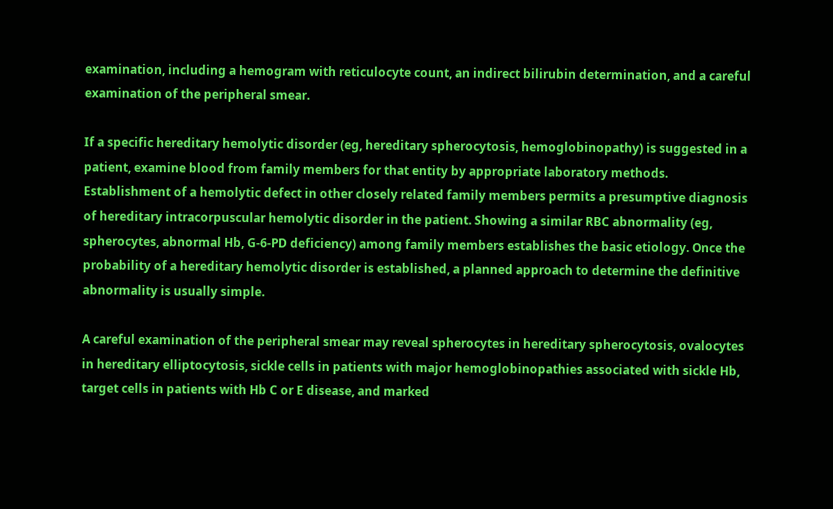examination, including a hemogram with reticulocyte count, an indirect bilirubin determination, and a careful examination of the peripheral smear.

If a specific hereditary hemolytic disorder (eg, hereditary spherocytosis, hemoglobinopathy) is suggested in a patient, examine blood from family members for that entity by appropriate laboratory methods. Establishment of a hemolytic defect in other closely related family members permits a presumptive diagnosis of hereditary intracorpuscular hemolytic disorder in the patient. Showing a similar RBC abnormality (eg, spherocytes, abnormal Hb, G-6-PD deficiency) among family members establishes the basic etiology. Once the probability of a hereditary hemolytic disorder is established, a planned approach to determine the definitive abnormality is usually simple.

A careful examination of the peripheral smear may reveal spherocytes in hereditary spherocytosis, ovalocytes in hereditary elliptocytosis, sickle cells in patients with major hemoglobinopathies associated with sickle Hb, target cells in patients with Hb C or E disease, and marked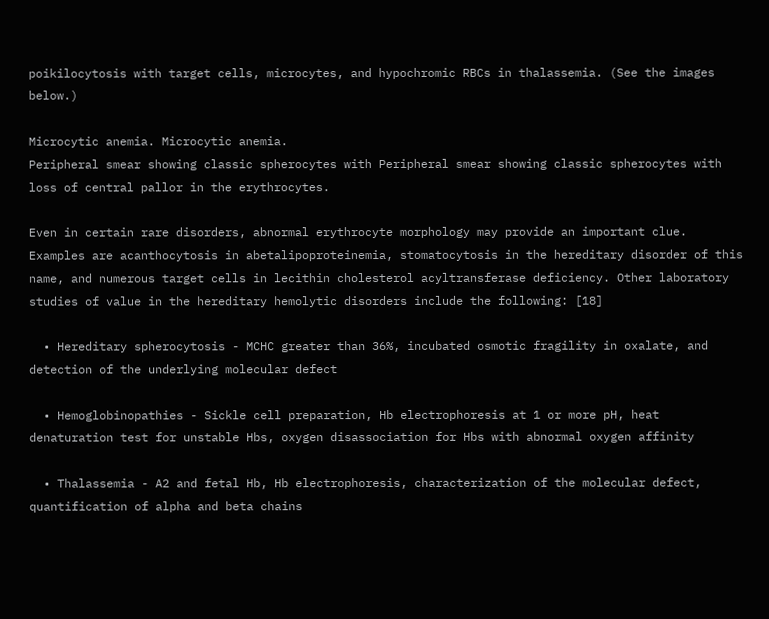poikilocytosis with target cells, microcytes, and hypochromic RBCs in thalassemia. (See the images below.)

Microcytic anemia. Microcytic anemia.
Peripheral smear showing classic spherocytes with Peripheral smear showing classic spherocytes with loss of central pallor in the erythrocytes.

Even in certain rare disorders, abnormal erythrocyte morphology may provide an important clue. Examples are acanthocytosis in abetalipoproteinemia, stomatocytosis in the hereditary disorder of this name, and numerous target cells in lecithin cholesterol acyltransferase deficiency. Other laboratory studies of value in the hereditary hemolytic disorders include the following: [18]

  • Hereditary spherocytosis - MCHC greater than 36%, incubated osmotic fragility in oxalate, and detection of the underlying molecular defect

  • Hemoglobinopathies - Sickle cell preparation, Hb electrophoresis at 1 or more pH, heat denaturation test for unstable Hbs, oxygen disassociation for Hbs with abnormal oxygen affinity

  • Thalassemia - A2 and fetal Hb, Hb electrophoresis, characterization of the molecular defect, quantification of alpha and beta chains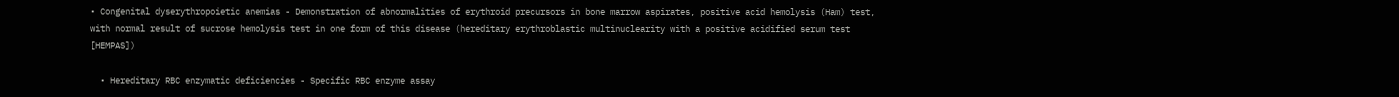• Congenital dyserythropoietic anemias - Demonstration of abnormalities of erythroid precursors in bone marrow aspirates, positive acid hemolysis (Ham) test, with normal result of sucrose hemolysis test in one form of this disease (hereditary erythroblastic multinuclearity with a positive acidified serum test [HEMPAS])

  • Hereditary RBC enzymatic deficiencies - Specific RBC enzyme assay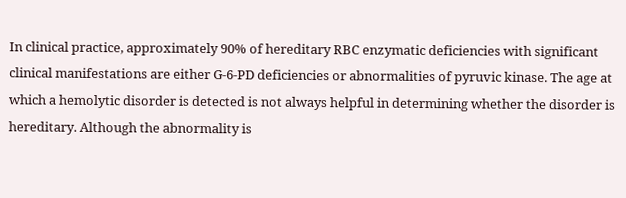In clinical practice, approximately 90% of hereditary RBC enzymatic deficiencies with significant clinical manifestations are either G-6-PD deficiencies or abnormalities of pyruvic kinase. The age at which a hemolytic disorder is detected is not always helpful in determining whether the disorder is hereditary. Although the abnormality is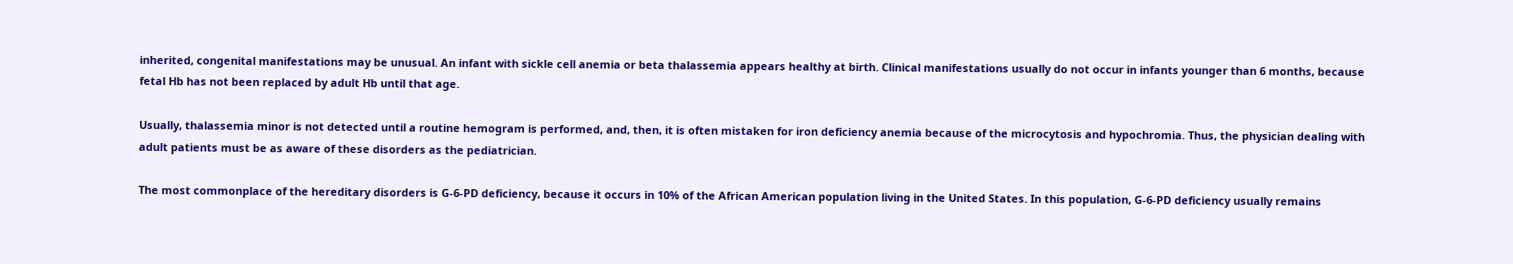inherited, congenital manifestations may be unusual. An infant with sickle cell anemia or beta thalassemia appears healthy at birth. Clinical manifestations usually do not occur in infants younger than 6 months, because fetal Hb has not been replaced by adult Hb until that age.

Usually, thalassemia minor is not detected until a routine hemogram is performed, and, then, it is often mistaken for iron deficiency anemia because of the microcytosis and hypochromia. Thus, the physician dealing with adult patients must be as aware of these disorders as the pediatrician.

The most commonplace of the hereditary disorders is G-6-PD deficiency, because it occurs in 10% of the African American population living in the United States. In this population, G-6-PD deficiency usually remains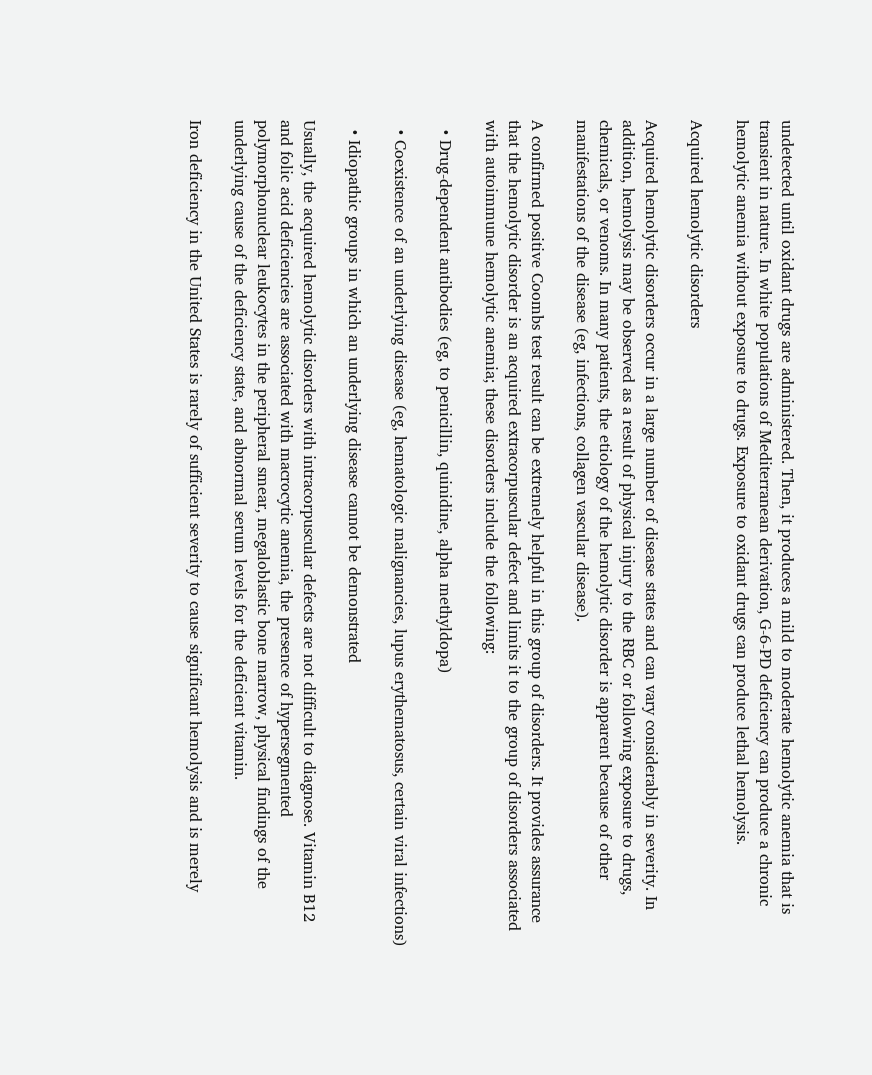undetected until oxidant drugs are administered. Then, it produces a mild to moderate hemolytic anemia that is transient in nature. In white populations of Mediterranean derivation, G-6-PD deficiency can produce a chronic hemolytic anemia without exposure to drugs. Exposure to oxidant drugs can produce lethal hemolysis.

Acquired hemolytic disorders

Acquired hemolytic disorders occur in a large number of disease states and can vary considerably in severity. In addition, hemolysis may be observed as a result of physical injury to the RBC or following exposure to drugs, chemicals, or venoms. In many patients, the etiology of the hemolytic disorder is apparent because of other manifestations of the disease (eg, infections, collagen vascular disease).

A confirmed positive Coombs test result can be extremely helpful in this group of disorders. It provides assurance that the hemolytic disorder is an acquired extracorpuscular defect and limits it to the group of disorders associated with autoimmune hemolytic anemia; these disorders include the following:

  • Drug-dependent antibodies (eg, to penicillin, quinidine, alpha methyldopa)

  • Coexistence of an underlying disease (eg, hematologic malignancies, lupus erythematosus, certain viral infections)

  • Idiopathic groups in which an underlying disease cannot be demonstrated

Usually, the acquired hemolytic disorders with intracorpuscular defects are not difficult to diagnose. Vitamin B12 and folic acid deficiencies are associated with macrocytic anemia, the presence of hypersegmented polymorphonuclear leukocytes in the peripheral smear, megaloblastic bone marrow, physical findings of the underlying cause of the deficiency state, and abnormal serum levels for the deficient vitamin.

Iron deficiency in the United States is rarely of sufficient severity to cause significant hemolysis and is merely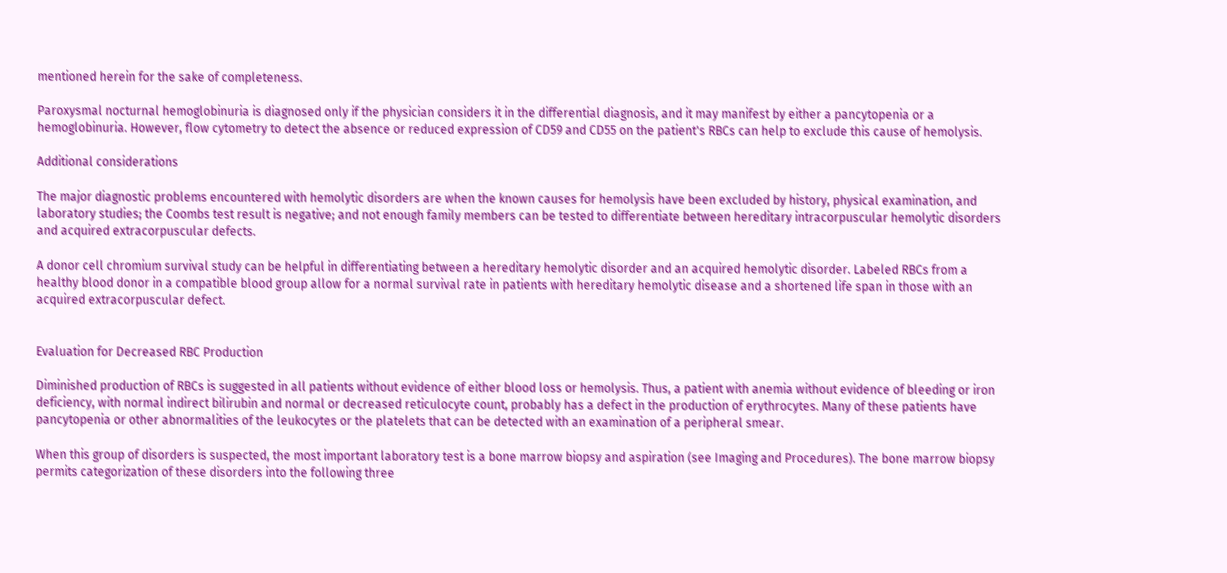mentioned herein for the sake of completeness.

Paroxysmal nocturnal hemoglobinuria is diagnosed only if the physician considers it in the differential diagnosis, and it may manifest by either a pancytopenia or a hemoglobinuria. However, flow cytometry to detect the absence or reduced expression of CD59 and CD55 on the patient's RBCs can help to exclude this cause of hemolysis.

Additional considerations

The major diagnostic problems encountered with hemolytic disorders are when the known causes for hemolysis have been excluded by history, physical examination, and laboratory studies; the Coombs test result is negative; and not enough family members can be tested to differentiate between hereditary intracorpuscular hemolytic disorders and acquired extracorpuscular defects.

A donor cell chromium survival study can be helpful in differentiating between a hereditary hemolytic disorder and an acquired hemolytic disorder. Labeled RBCs from a healthy blood donor in a compatible blood group allow for a normal survival rate in patients with hereditary hemolytic disease and a shortened life span in those with an acquired extracorpuscular defect.


Evaluation for Decreased RBC Production

Diminished production of RBCs is suggested in all patients without evidence of either blood loss or hemolysis. Thus, a patient with anemia without evidence of bleeding or iron deficiency, with normal indirect bilirubin and normal or decreased reticulocyte count, probably has a defect in the production of erythrocytes. Many of these patients have pancytopenia or other abnormalities of the leukocytes or the platelets that can be detected with an examination of a peripheral smear.

When this group of disorders is suspected, the most important laboratory test is a bone marrow biopsy and aspiration (see Imaging and Procedures). The bone marrow biopsy permits categorization of these disorders into the following three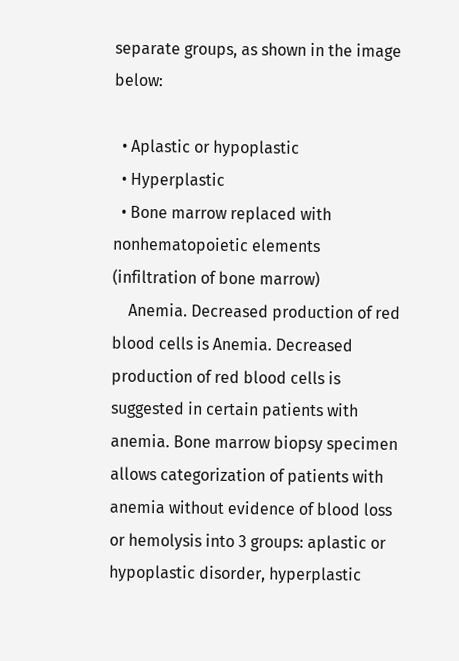separate groups, as shown in the image below:

  • Aplastic or hypoplastic
  • Hyperplastic
  • Bone marrow replaced with nonhematopoietic elements (infiltration of bone marrow)
    Anemia. Decreased production of red blood cells is Anemia. Decreased production of red blood cells is suggested in certain patients with anemia. Bone marrow biopsy specimen allows categorization of patients with anemia without evidence of blood loss or hemolysis into 3 groups: aplastic or hypoplastic disorder, hyperplastic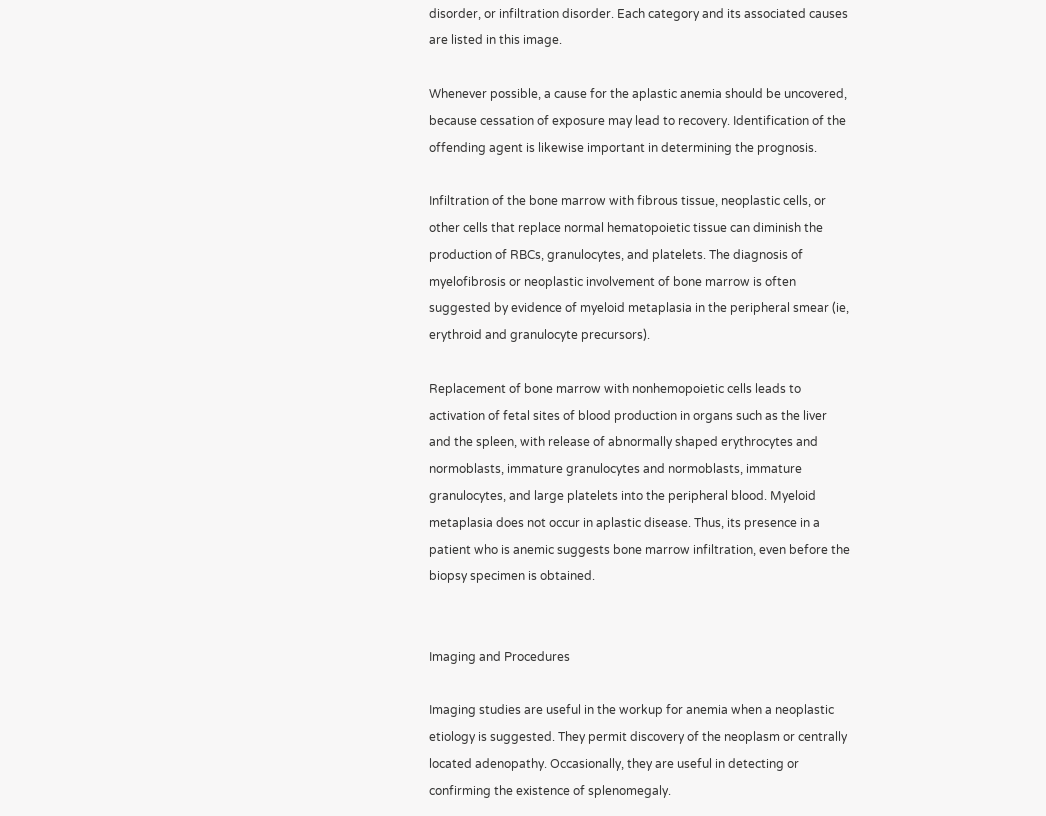disorder, or infiltration disorder. Each category and its associated causes are listed in this image.

Whenever possible, a cause for the aplastic anemia should be uncovered, because cessation of exposure may lead to recovery. Identification of the offending agent is likewise important in determining the prognosis.

Infiltration of the bone marrow with fibrous tissue, neoplastic cells, or other cells that replace normal hematopoietic tissue can diminish the production of RBCs, granulocytes, and platelets. The diagnosis of myelofibrosis or neoplastic involvement of bone marrow is often suggested by evidence of myeloid metaplasia in the peripheral smear (ie, erythroid and granulocyte precursors).

Replacement of bone marrow with nonhemopoietic cells leads to activation of fetal sites of blood production in organs such as the liver and the spleen, with release of abnormally shaped erythrocytes and normoblasts, immature granulocytes and normoblasts, immature granulocytes, and large platelets into the peripheral blood. Myeloid metaplasia does not occur in aplastic disease. Thus, its presence in a patient who is anemic suggests bone marrow infiltration, even before the biopsy specimen is obtained.


Imaging and Procedures

Imaging studies are useful in the workup for anemia when a neoplastic etiology is suggested. They permit discovery of the neoplasm or centrally located adenopathy. Occasionally, they are useful in detecting or confirming the existence of splenomegaly.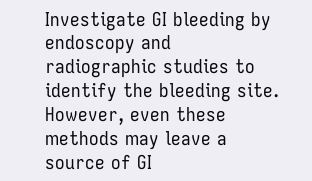Investigate GI bleeding by endoscopy and radiographic studies to identify the bleeding site. However, even these methods may leave a source of GI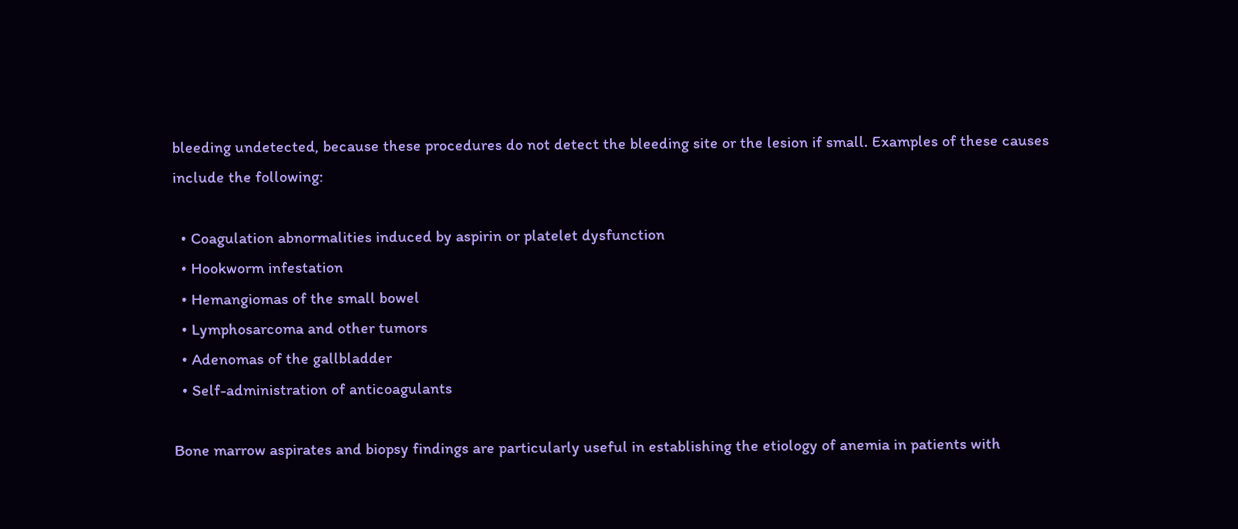bleeding undetected, because these procedures do not detect the bleeding site or the lesion if small. Examples of these causes include the following:

  • Coagulation abnormalities induced by aspirin or platelet dysfunction
  • Hookworm infestation
  • Hemangiomas of the small bowel
  • Lymphosarcoma and other tumors
  • Adenomas of the gallbladder
  • Self-administration of anticoagulants

Bone marrow aspirates and biopsy findings are particularly useful in establishing the etiology of anemia in patients with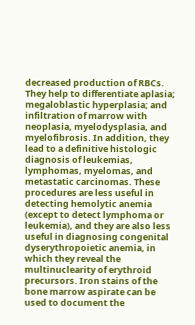decreased production of RBCs. They help to differentiate aplasia; megaloblastic hyperplasia; and infiltration of marrow with neoplasia, myelodysplasia, and myelofibrosis. In addition, they lead to a definitive histologic diagnosis of leukemias, lymphomas, myelomas, and metastatic carcinomas. These procedures are less useful in detecting hemolytic anemia (except to detect lymphoma or leukemia), and they are also less useful in diagnosing congenital dyserythropoietic anemia, in which they reveal the multinuclearity of erythroid precursors. Iron stains of the bone marrow aspirate can be used to document the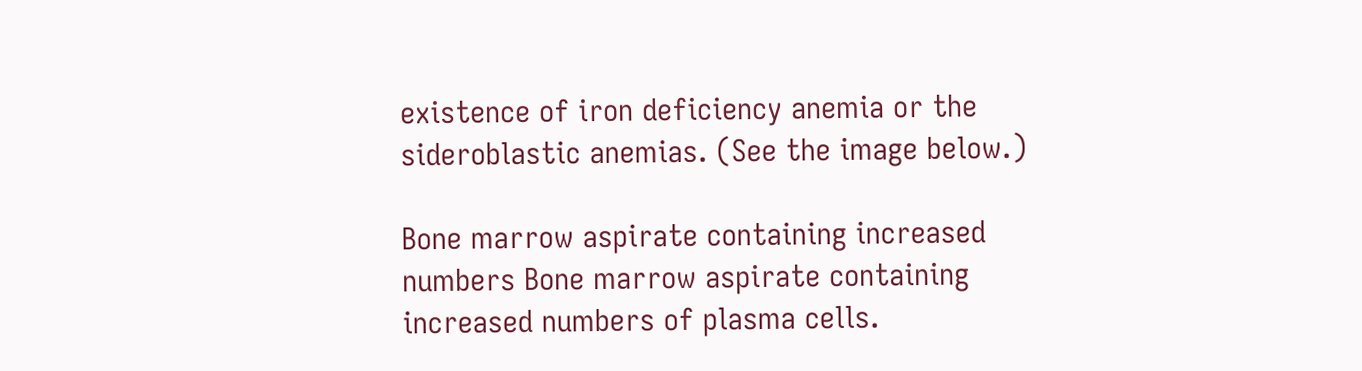existence of iron deficiency anemia or the sideroblastic anemias. (See the image below.)

Bone marrow aspirate containing increased numbers Bone marrow aspirate containing increased numbers of plasma cells.